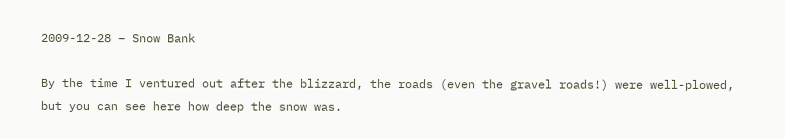2009-12-28 – Snow Bank

By the time I ventured out after the blizzard, the roads (even the gravel roads!) were well-plowed, but you can see here how deep the snow was.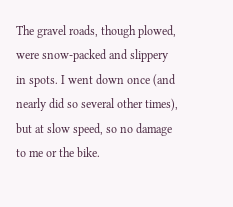The gravel roads, though plowed, were snow-packed and slippery in spots. I went down once (and nearly did so several other times), but at slow speed, so no damage to me or the bike.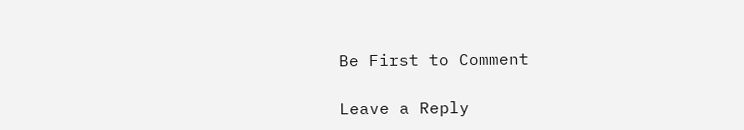Be First to Comment

Leave a Reply